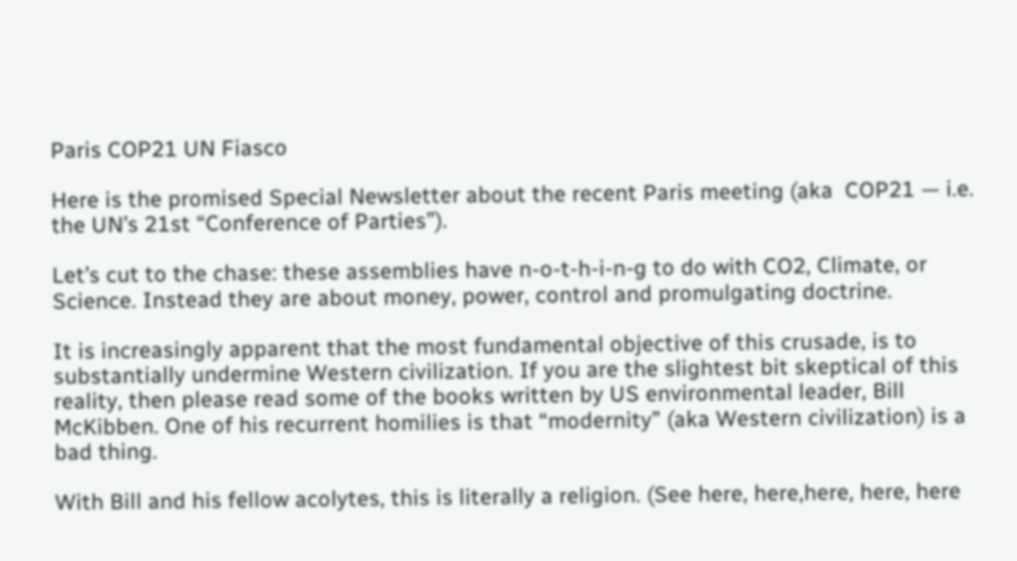Paris COP21 UN Fiasco

Here is the promised Special Newsletter about the recent Paris meeting (aka  COP21 — i.e. the UN’s 21st “Conference of Parties”).

Let’s cut to the chase: these assemblies have n-o-t-h-i-n-g to do with CO2, Climate, or Science. Instead they are about money, power, control and promulgating doctrine.

It is increasingly apparent that the most fundamental objective of this crusade, is to substantially undermine Western civilization. If you are the slightest bit skeptical of this reality, then please read some of the books written by US environmental leader, Bill McKibben. One of his recurrent homilies is that “modernity” (aka Western civilization) is a bad thing.

With Bill and his fellow acolytes, this is literally a religion. (See here, here,here, here, here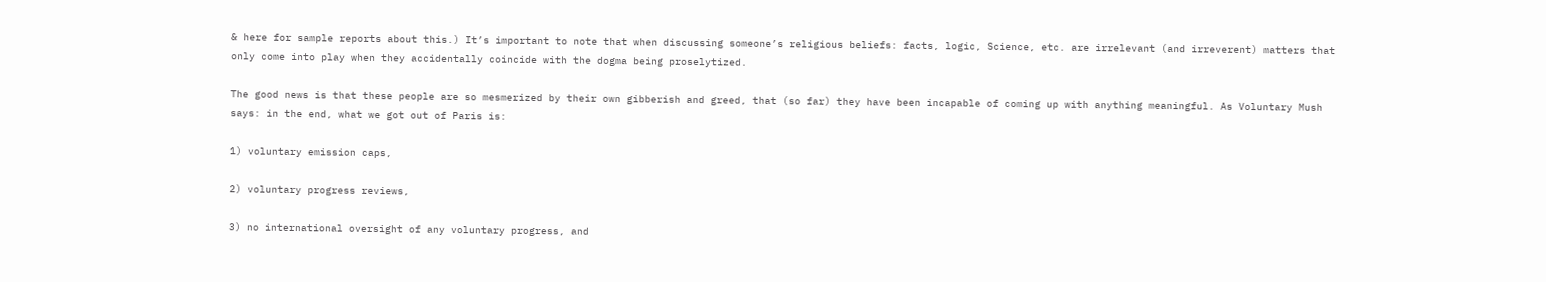& here for sample reports about this.) It’s important to note that when discussing someone’s religious beliefs: facts, logic, Science, etc. are irrelevant (and irreverent) matters that only come into play when they accidentally coincide with the dogma being proselytized.

The good news is that these people are so mesmerized by their own gibberish and greed, that (so far) they have been incapable of coming up with anything meaningful. As Voluntary Mush says: in the end, what we got out of Paris is:

1) voluntary emission caps,

2) voluntary progress reviews,

3) no international oversight of any voluntary progress, and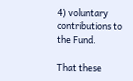4) voluntary contributions to the Fund.

That these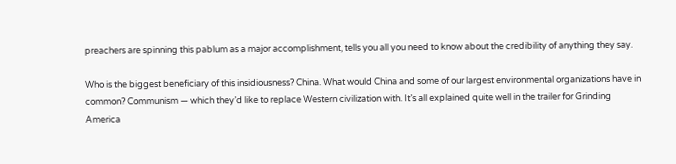preachers are spinning this pablum as a major accomplishment, tells you all you need to know about the credibility of anything they say.

Who is the biggest beneficiary of this insidiousness? China. What would China and some of our largest environmental organizations have in common? Communism — which they’d like to replace Western civilization with. It’s all explained quite well in the trailer for Grinding America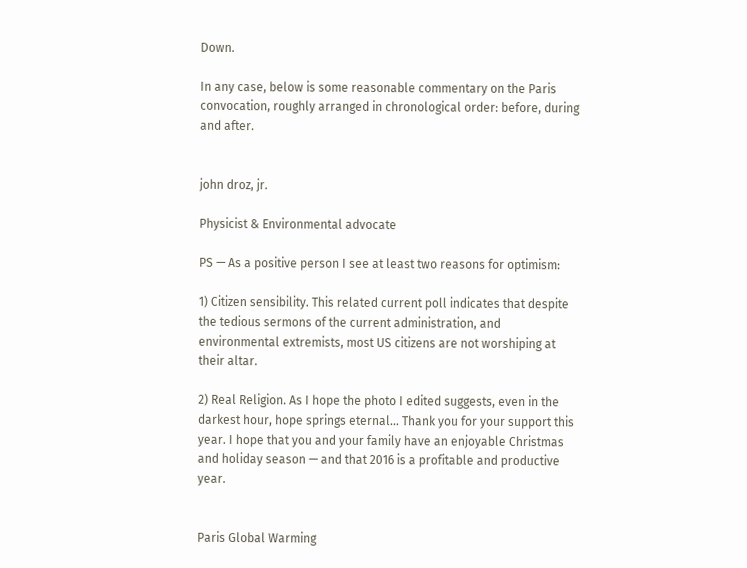Down.

In any case, below is some reasonable commentary on the Paris convocation, roughly arranged in chronological order: before, during and after.


john droz, jr.

Physicist & Environmental advocate

PS — As a positive person I see at least two reasons for optimism:

1) Citizen sensibility. This related current poll indicates that despite the tedious sermons of the current administration, and environmental extremists, most US citizens are not worshiping at their altar.

2) Real Religion. As I hope the photo I edited suggests, even in the darkest hour, hope springs eternal… Thank you for your support this year. I hope that you and your family have an enjoyable Christmas and holiday season — and that 2016 is a profitable and productive year.


Paris Global Warming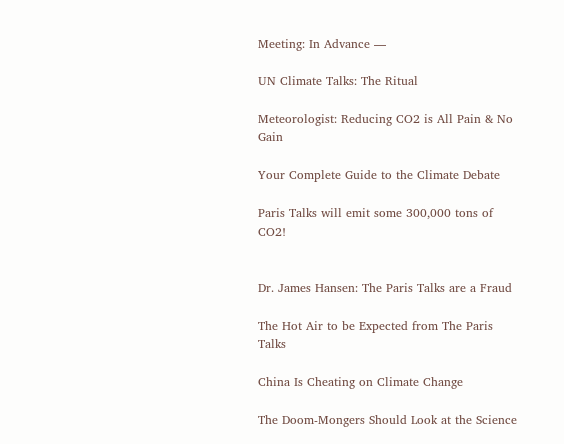Meeting: In Advance —

UN Climate Talks: The Ritual

Meteorologist: Reducing CO2 is All Pain & No Gain

Your Complete Guide to the Climate Debate

Paris Talks will emit some 300,000 tons of CO2!


Dr. James Hansen: The Paris Talks are a Fraud

The Hot Air to be Expected from The Paris Talks

China Is Cheating on Climate Change

The Doom-Mongers Should Look at the Science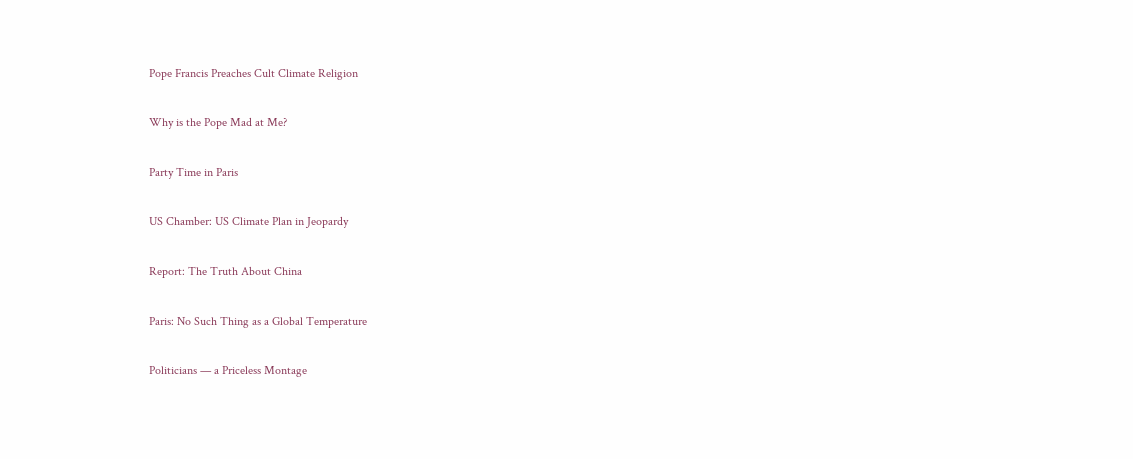Pope Francis Preaches Cult Climate Religion

Why is the Pope Mad at Me?

Party Time in Paris

US Chamber: US Climate Plan in Jeopardy

Report: The Truth About China

Paris: No Such Thing as a Global Temperature

Politicians — a Priceless Montage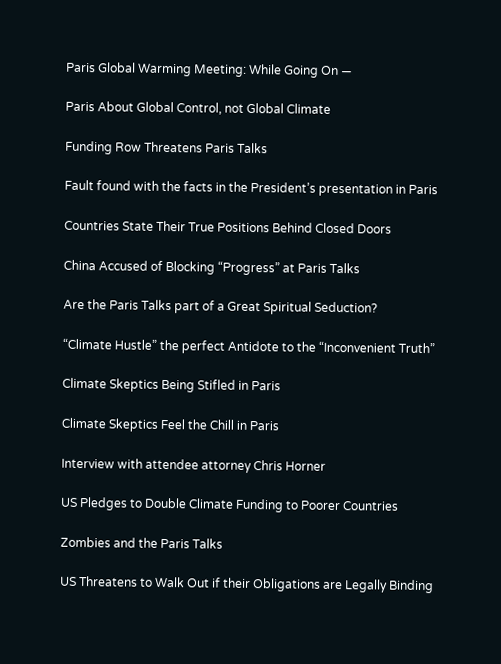Paris Global Warming Meeting: While Going On —

Paris About Global Control, not Global Climate

Funding Row Threatens Paris Talks

Fault found with the facts in the President’s presentation in Paris

Countries State Their True Positions Behind Closed Doors

China Accused of Blocking “Progress” at Paris Talks

Are the Paris Talks part of a Great Spiritual Seduction?

“Climate Hustle” the perfect Antidote to the “Inconvenient Truth”

Climate Skeptics Being Stifled in Paris

Climate Skeptics Feel the Chill in Paris

Interview with attendee attorney Chris Horner

US Pledges to Double Climate Funding to Poorer Countries

Zombies and the Paris Talks

US Threatens to Walk Out if their Obligations are Legally Binding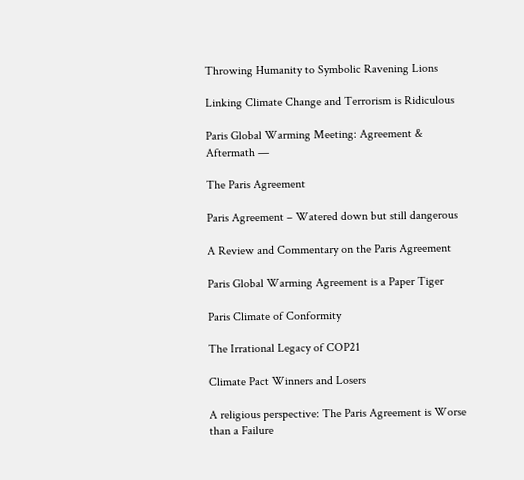Throwing Humanity to Symbolic Ravening Lions

Linking Climate Change and Terrorism is Ridiculous

Paris Global Warming Meeting: Agreement & Aftermath —

The Paris Agreement

Paris Agreement – Watered down but still dangerous

A Review and Commentary on the Paris Agreement

Paris Global Warming Agreement is a Paper Tiger

Paris Climate of Conformity

The Irrational Legacy of COP21

Climate Pact Winners and Losers

A religious perspective: The Paris Agreement is Worse than a Failure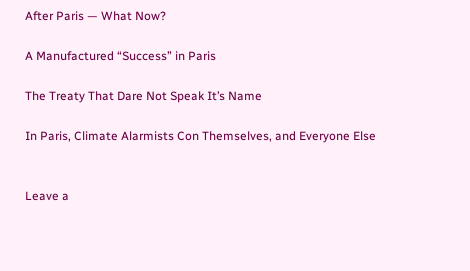After Paris — What Now?

A Manufactured “Success” in Paris

The Treaty That Dare Not Speak It’s Name

In Paris, Climate Alarmists Con Themselves, and Everyone Else


Leave a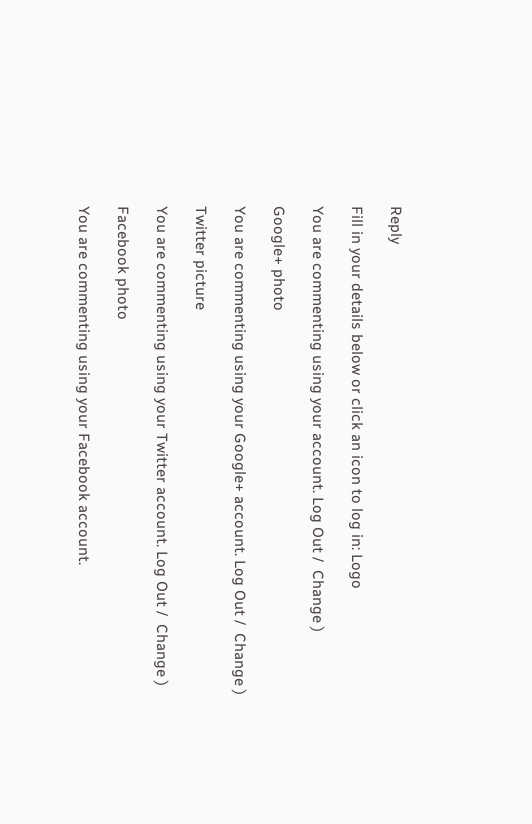Reply

Fill in your details below or click an icon to log in: Logo

You are commenting using your account. Log Out /  Change )

Google+ photo

You are commenting using your Google+ account. Log Out /  Change )

Twitter picture

You are commenting using your Twitter account. Log Out /  Change )

Facebook photo

You are commenting using your Facebook account.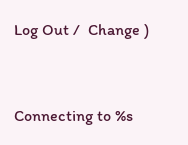Log Out /  Change )


Connecting to %s